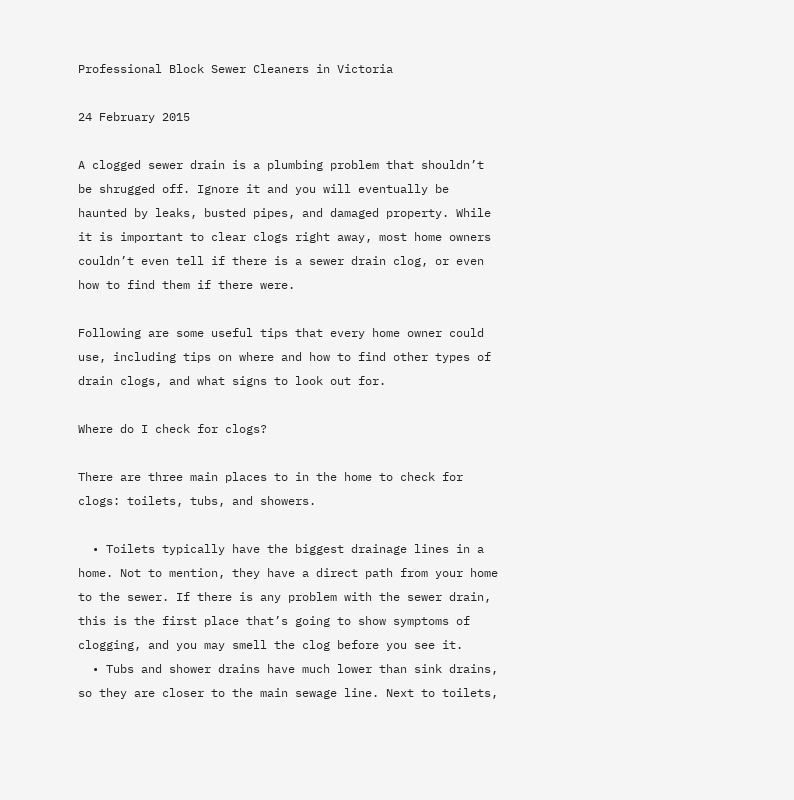Professional Block Sewer Cleaners in Victoria

24 February 2015

A clogged sewer drain is a plumbing problem that shouldn’t be shrugged off. Ignore it and you will eventually be haunted by leaks, busted pipes, and damaged property. While it is important to clear clogs right away, most home owners couldn’t even tell if there is a sewer drain clog, or even how to find them if there were.

Following are some useful tips that every home owner could use, including tips on where and how to find other types of drain clogs, and what signs to look out for.

Where do I check for clogs?

There are three main places to in the home to check for clogs: toilets, tubs, and showers.

  • Toilets typically have the biggest drainage lines in a home. Not to mention, they have a direct path from your home to the sewer. If there is any problem with the sewer drain, this is the first place that’s going to show symptoms of clogging, and you may smell the clog before you see it.
  • Tubs and shower drains have much lower than sink drains, so they are closer to the main sewage line. Next to toilets,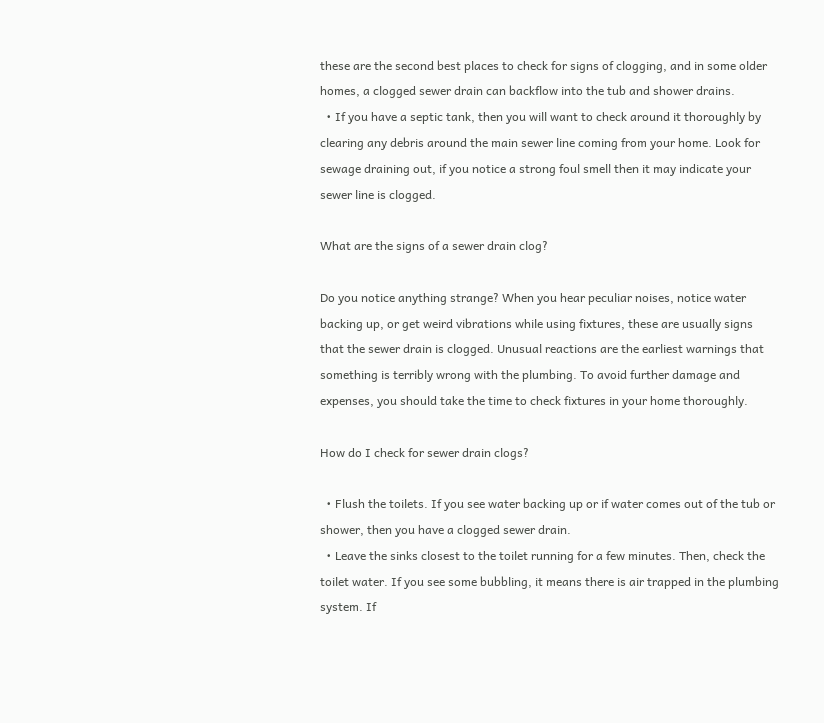these are the second best places to check for signs of clogging, and in some older homes, a clogged sewer drain can backflow into the tub and shower drains.
  • If you have a septic tank, then you will want to check around it thoroughly by clearing any debris around the main sewer line coming from your home. Look for sewage draining out, if you notice a strong foul smell then it may indicate your sewer line is clogged.

What are the signs of a sewer drain clog?

Do you notice anything strange? When you hear peculiar noises, notice water backing up, or get weird vibrations while using fixtures, these are usually signs that the sewer drain is clogged. Unusual reactions are the earliest warnings that something is terribly wrong with the plumbing. To avoid further damage and expenses, you should take the time to check fixtures in your home thoroughly.

How do I check for sewer drain clogs?

  • Flush the toilets. If you see water backing up or if water comes out of the tub or shower, then you have a clogged sewer drain.
  • Leave the sinks closest to the toilet running for a few minutes. Then, check the toilet water. If you see some bubbling, it means there is air trapped in the plumbing system. If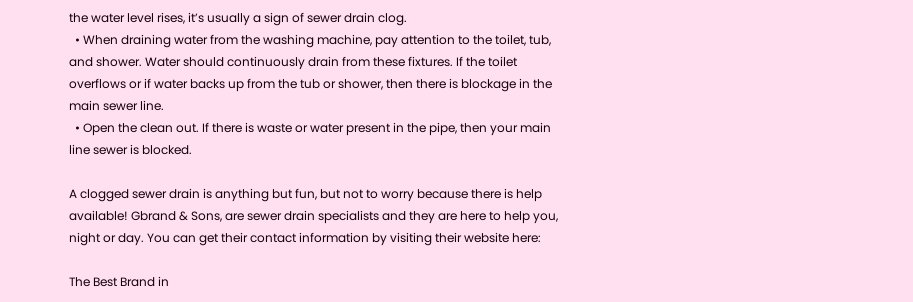the water level rises, it’s usually a sign of sewer drain clog.
  • When draining water from the washing machine, pay attention to the toilet, tub, and shower. Water should continuously drain from these fixtures. If the toilet overflows or if water backs up from the tub or shower, then there is blockage in the main sewer line.
  • Open the clean out. If there is waste or water present in the pipe, then your main line sewer is blocked.

A clogged sewer drain is anything but fun, but not to worry because there is help available! Gbrand & Sons, are sewer drain specialists and they are here to help you, night or day. You can get their contact information by visiting their website here:

The Best Brand in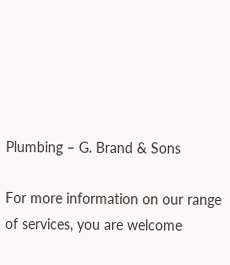Plumbing – G. Brand & Sons

For more information on our range of services, you are welcome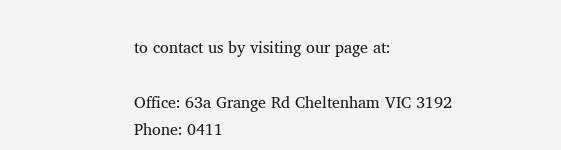to contact us by visiting our page at:

Office: 63a Grange Rd Cheltenham VIC 3192
Phone: 0411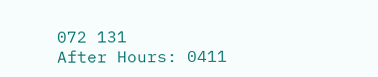072 131
After Hours: 0411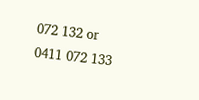072 132 or 0411 072 133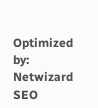Optimized by: Netwizard SEO